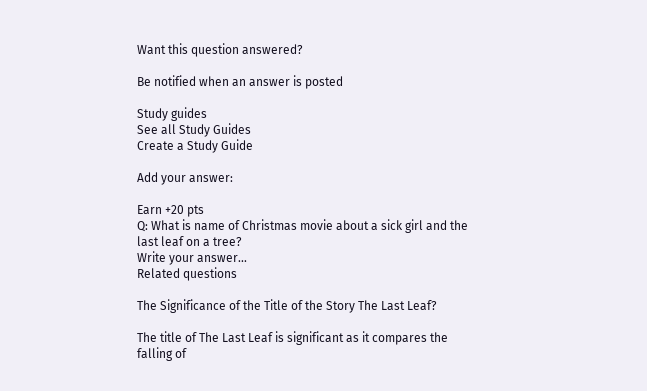Want this question answered?

Be notified when an answer is posted

Study guides
See all Study Guides
Create a Study Guide

Add your answer:

Earn +20 pts
Q: What is name of Christmas movie about a sick girl and the last leaf on a tree?
Write your answer...
Related questions

The Significance of the Title of the Story The Last Leaf?

The title of The Last Leaf is significant as it compares the falling of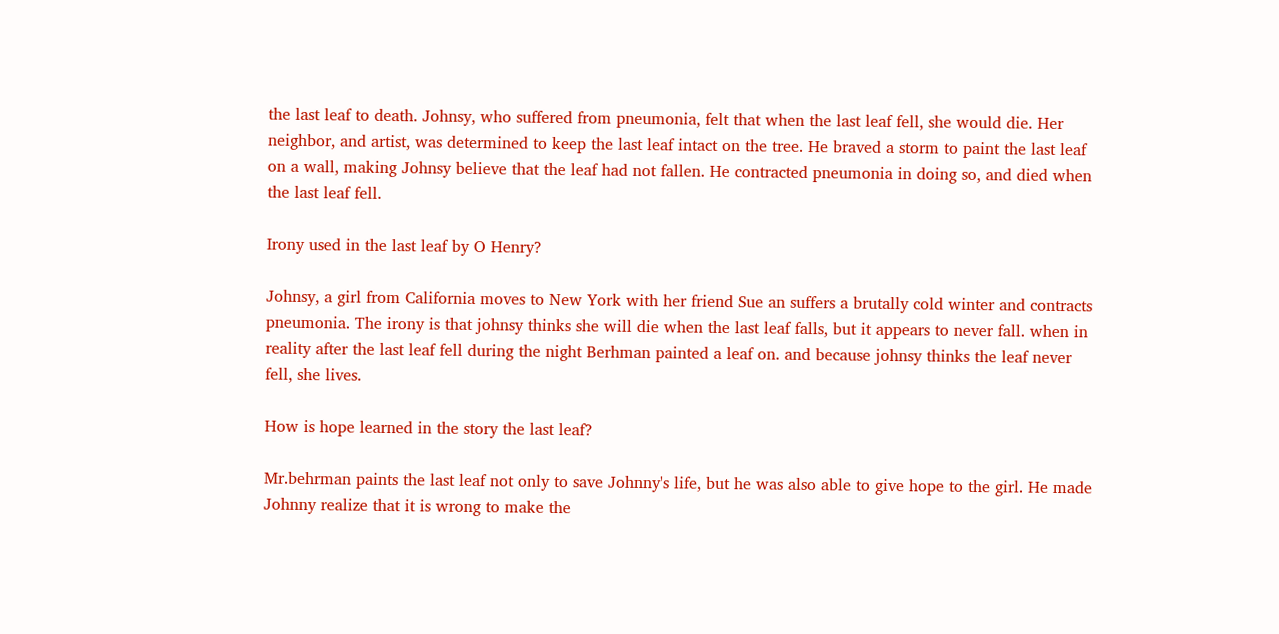the last leaf to death. Johnsy, who suffered from pneumonia, felt that when the last leaf fell, she would die. Her neighbor, and artist, was determined to keep the last leaf intact on the tree. He braved a storm to paint the last leaf on a wall, making Johnsy believe that the leaf had not fallen. He contracted pneumonia in doing so, and died when the last leaf fell.

Irony used in the last leaf by O Henry?

Johnsy, a girl from California moves to New York with her friend Sue an suffers a brutally cold winter and contracts pneumonia. The irony is that johnsy thinks she will die when the last leaf falls, but it appears to never fall. when in reality after the last leaf fell during the night Berhman painted a leaf on. and because johnsy thinks the leaf never fell, she lives.

How is hope learned in the story the last leaf?

Mr.behrman paints the last leaf not only to save Johnny's life, but he was also able to give hope to the girl. He made Johnny realize that it is wrong to make the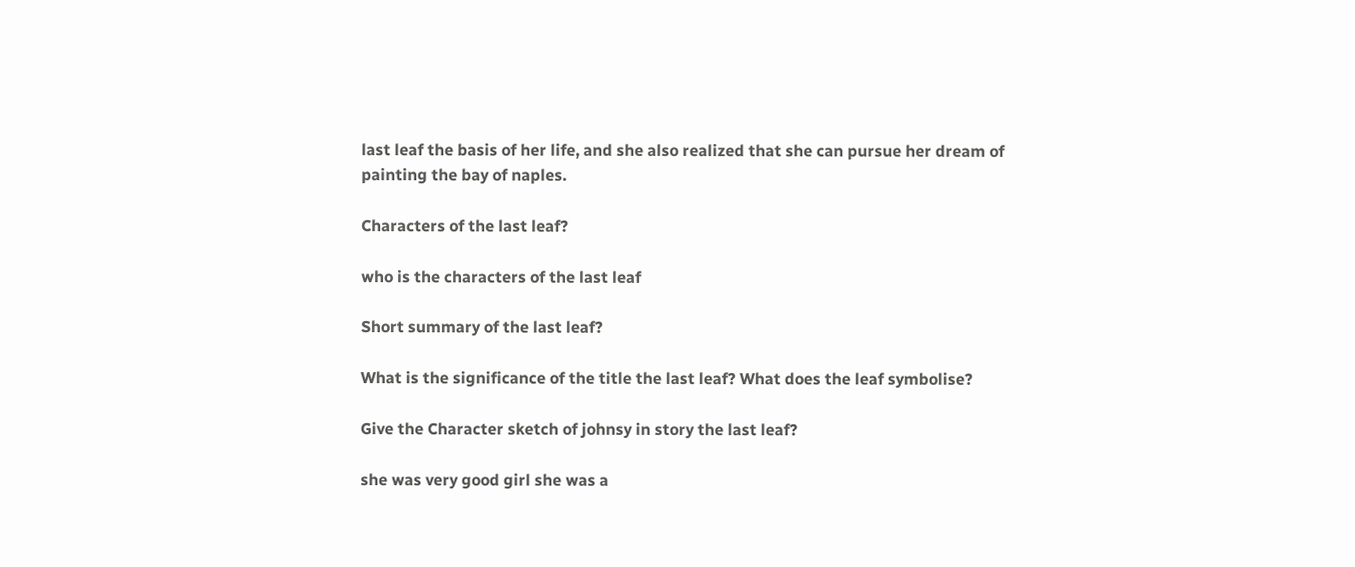last leaf the basis of her life, and she also realized that she can pursue her dream of painting the bay of naples.

Characters of the last leaf?

who is the characters of the last leaf

Short summary of the last leaf?

What is the significance of the title the last leaf? What does the leaf symbolise?

Give the Character sketch of johnsy in story the last leaf?

she was very good girl she was a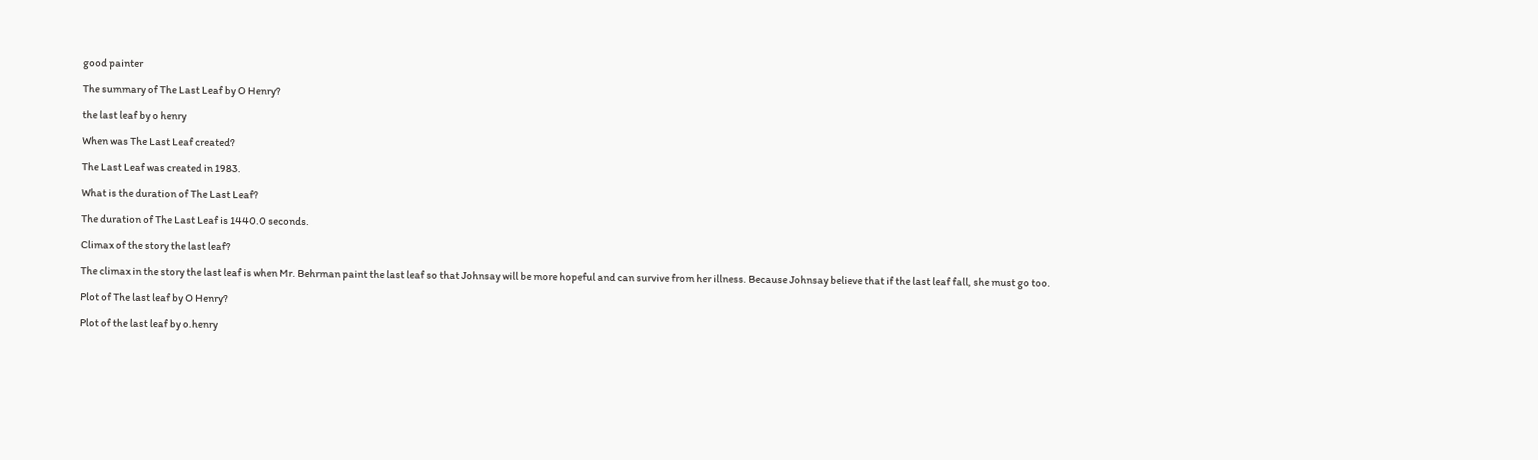good painter

The summary of The Last Leaf by O Henry?

the last leaf by o henry

When was The Last Leaf created?

The Last Leaf was created in 1983.

What is the duration of The Last Leaf?

The duration of The Last Leaf is 1440.0 seconds.

Climax of the story the last leaf?

The climax in the story the last leaf is when Mr. Behrman paint the last leaf so that Johnsay will be more hopeful and can survive from her illness. Because Johnsay believe that if the last leaf fall, she must go too.

Plot of The last leaf by O Henry?

Plot of the last leaf by o.henry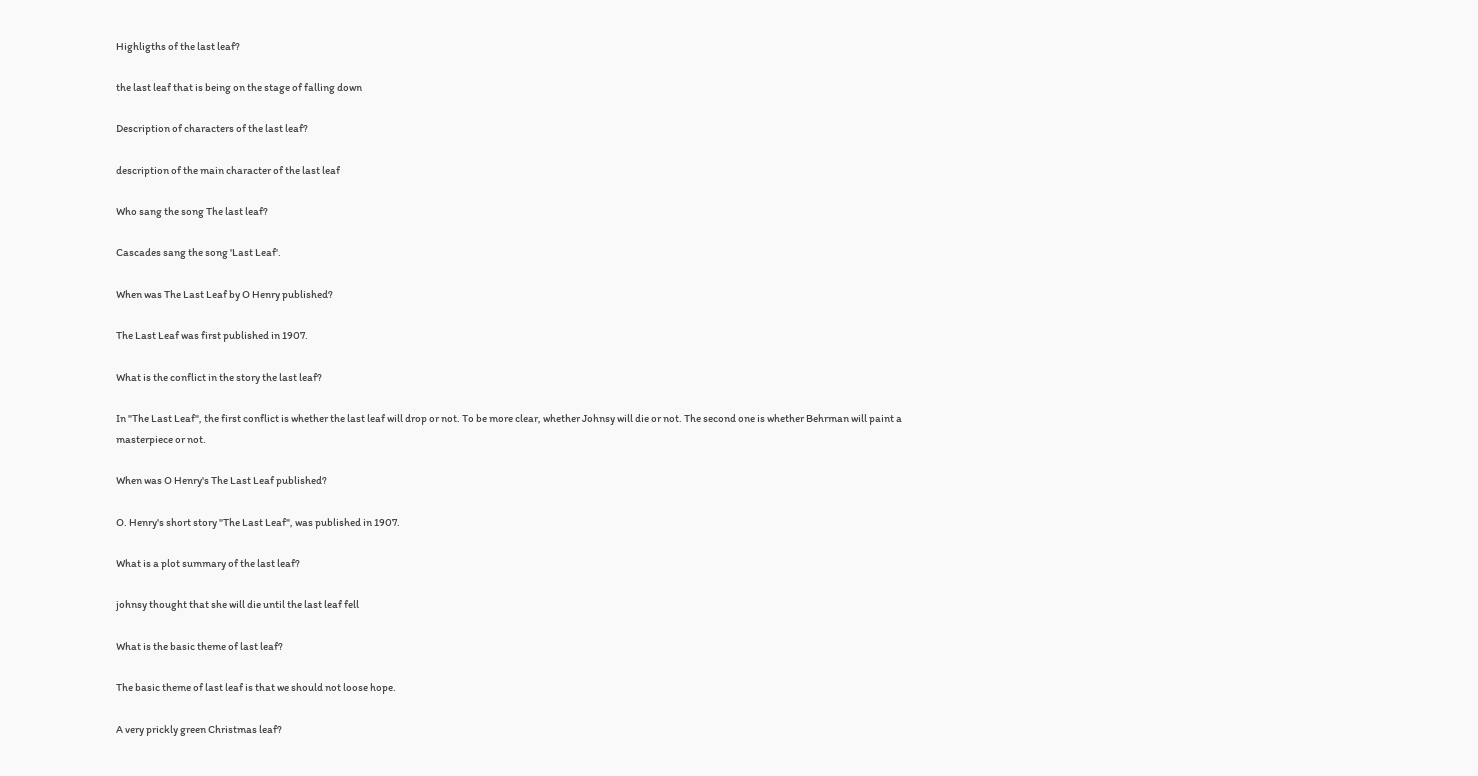Highligths of the last leaf?

the last leaf that is being on the stage of falling down

Description of characters of the last leaf?

description of the main character of the last leaf

Who sang the song The last leaf?

Cascades sang the song 'Last Leaf'.

When was The Last Leaf by O Henry published?

The Last Leaf was first published in 1907.

What is the conflict in the story the last leaf?

In "The Last Leaf", the first conflict is whether the last leaf will drop or not. To be more clear, whether Johnsy will die or not. The second one is whether Behrman will paint a masterpiece or not.

When was O Henry's The Last Leaf published?

O. Henry's short story "The Last Leaf", was published in 1907.

What is a plot summary of the last leaf?

johnsy thought that she will die until the last leaf fell

What is the basic theme of last leaf?

The basic theme of last leaf is that we should not loose hope.

A very prickly green Christmas leaf?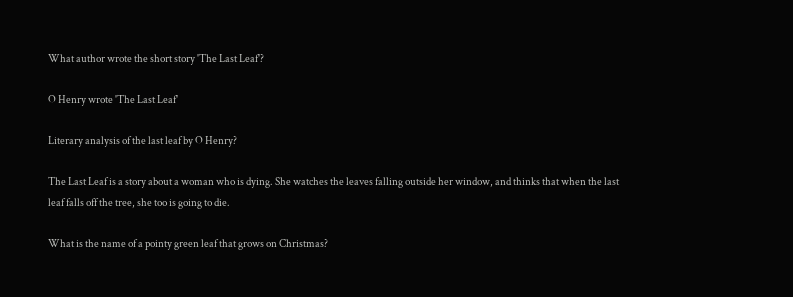What author wrote the short story 'The Last Leaf'?

O Henry wrote 'The Last Leaf'

Literary analysis of the last leaf by O Henry?

The Last Leaf is a story about a woman who is dying. She watches the leaves falling outside her window, and thinks that when the last leaf falls off the tree, she too is going to die.

What is the name of a pointy green leaf that grows on Christmas?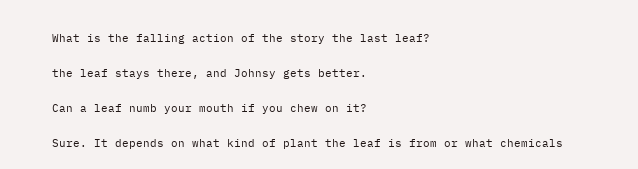What is the falling action of the story the last leaf?

the leaf stays there, and Johnsy gets better.

Can a leaf numb your mouth if you chew on it?

Sure. It depends on what kind of plant the leaf is from or what chemicals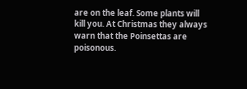are on the leaf. Some plants will kill you. At Christmas they always warn that the Poinsettas are poisonous.